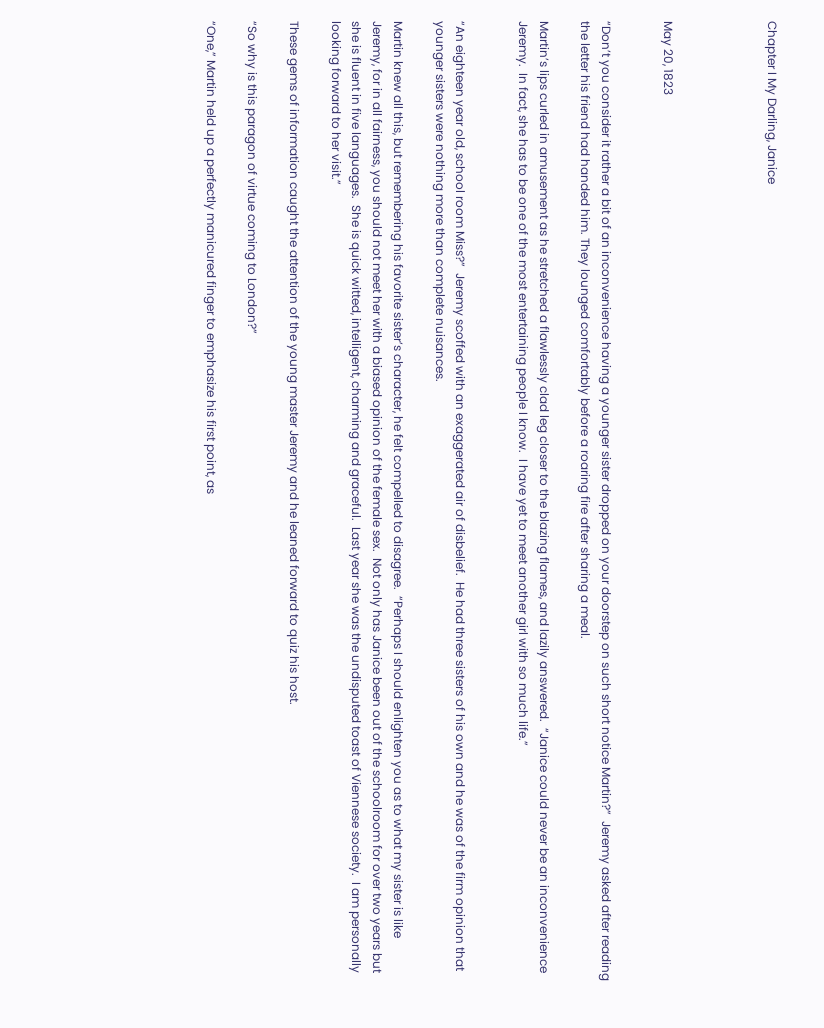Chapter I My Darling, Janice




May 20, 1823


“Don’t you consider it rather a bit of an inconvenience having a younger sister dropped on your doorstep on such short notice Martin?”  Jeremy asked after reading the letter his friend had handed him. They lounged comfortably before a roaring fire after sharing a meal.

Martin’s lips curled in amusement as he stretched a flawlessly clad leg closer to the blazing flames, and lazily answered.  “Janice could never be an inconvenience Jeremy.  In fact, she has to be one of the most entertaining people I know.  I have yet to meet another girl with so much life.”


“An eighteen year old, school room Miss?”  Jeremy scoffed with an exaggerated air of disbelief.  He had three sisters of his own and he was of the firm opinion that younger sisters were nothing more than complete nuisances.

Martin knew all this, but remembering his favorite sister’s character, he felt compelled to disagree.  “Perhaps I should enlighten you as to what my sister is like Jeremy, for in all fairness, you should not meet her with a biased opinion of the female sex.  Not only has Janice been out of the schoolroom for over two years but she is fluent in five languages.  She is quick witted, intelligent, charming and graceful.  Last year she was the undisputed toast of Viennese society.  I am personally looking forward to her visit.”

These gems of information caught the attention of the young master Jeremy and he leaned forward to quiz his host.

“So why is this paragon of virtue coming to London?”

“One,” Martin held up a perfectly manicured finger to emphasize his first point, as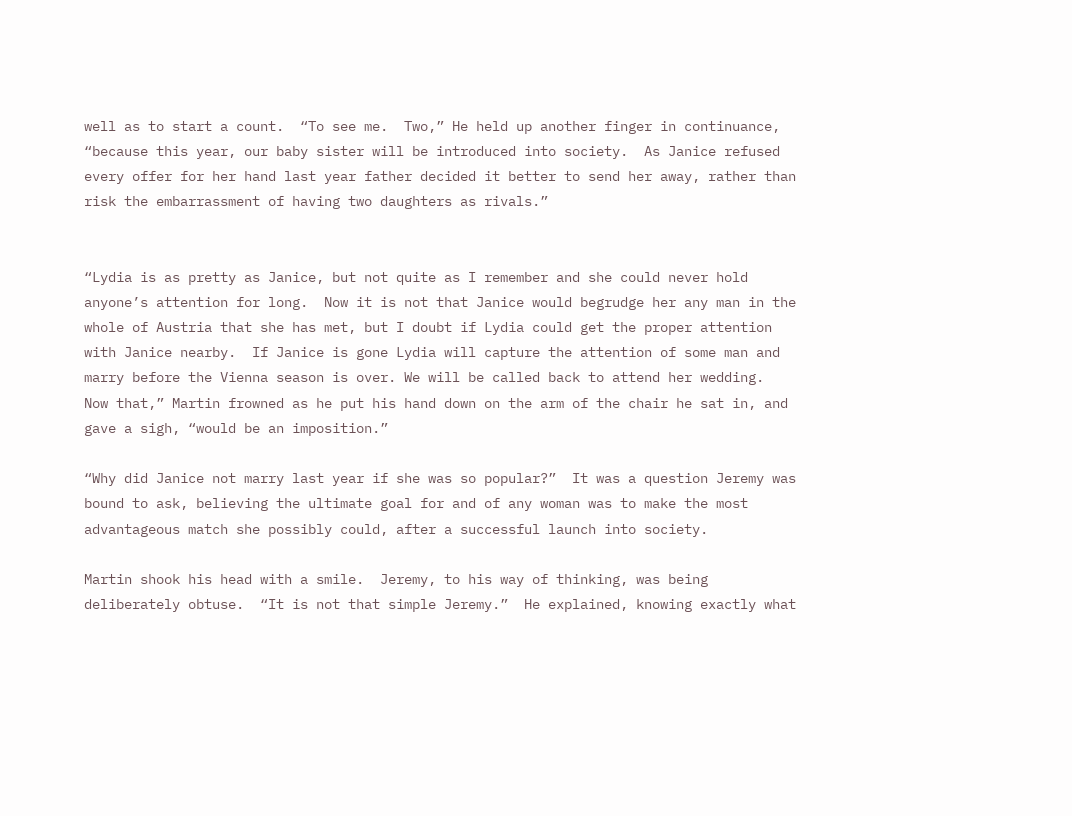well as to start a count.  “To see me.  Two,” He held up another finger in continuance, “because this year, our baby sister will be introduced into society.  As Janice refused every offer for her hand last year father decided it better to send her away, rather than risk the embarrassment of having two daughters as rivals.”


“Lydia is as pretty as Janice, but not quite as I remember and she could never hold anyone’s attention for long.  Now it is not that Janice would begrudge her any man in the whole of Austria that she has met, but I doubt if Lydia could get the proper attention with Janice nearby.  If Janice is gone Lydia will capture the attention of some man and marry before the Vienna season is over. We will be called back to attend her wedding.  Now that,” Martin frowned as he put his hand down on the arm of the chair he sat in, and gave a sigh, “would be an imposition.”

“Why did Janice not marry last year if she was so popular?”  It was a question Jeremy was bound to ask, believing the ultimate goal for and of any woman was to make the most advantageous match she possibly could, after a successful launch into society.

Martin shook his head with a smile.  Jeremy, to his way of thinking, was being deliberately obtuse.  “It is not that simple Jeremy.”  He explained, knowing exactly what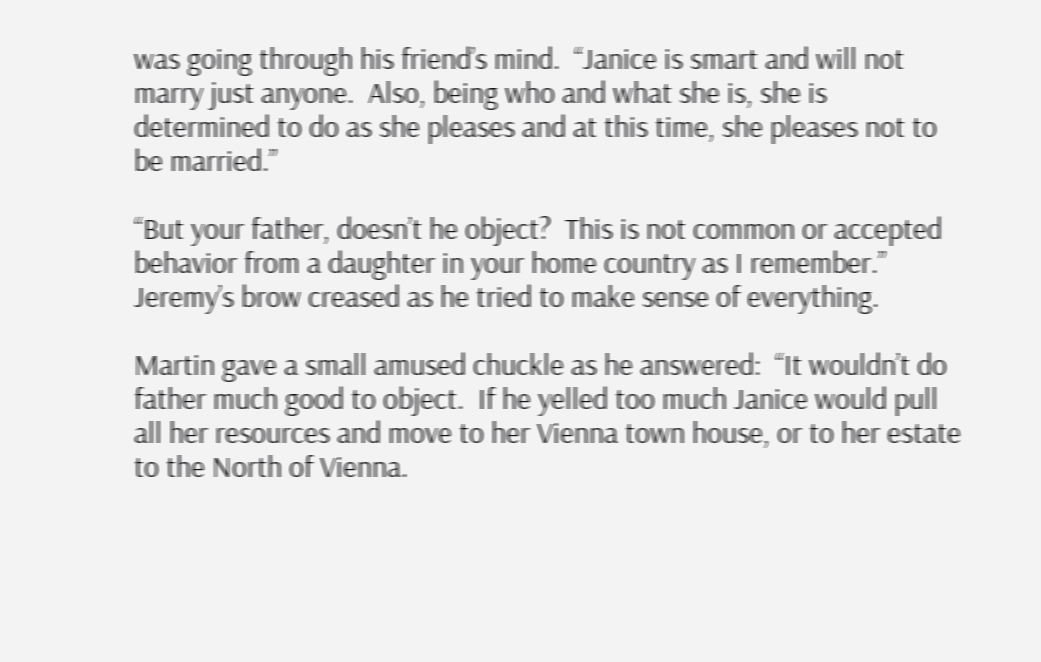was going through his friend’s mind.  “Janice is smart and will not marry just anyone.  Also, being who and what she is, she is determined to do as she pleases and at this time, she pleases not to be married.”

“But your father, doesn’t he object?  This is not common or accepted behavior from a daughter in your home country as I remember.”  Jeremy’s brow creased as he tried to make sense of everything.

Martin gave a small amused chuckle as he answered:  “It wouldn’t do father much good to object.  If he yelled too much Janice would pull all her resources and move to her Vienna town house, or to her estate to the North of Vienna.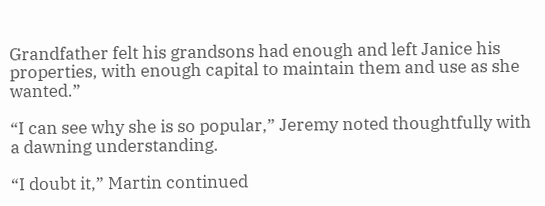Grandfather felt his grandsons had enough and left Janice his properties, with enough capital to maintain them and use as she wanted.”

“I can see why she is so popular,” Jeremy noted thoughtfully with a dawning understanding.

“I doubt it,” Martin continued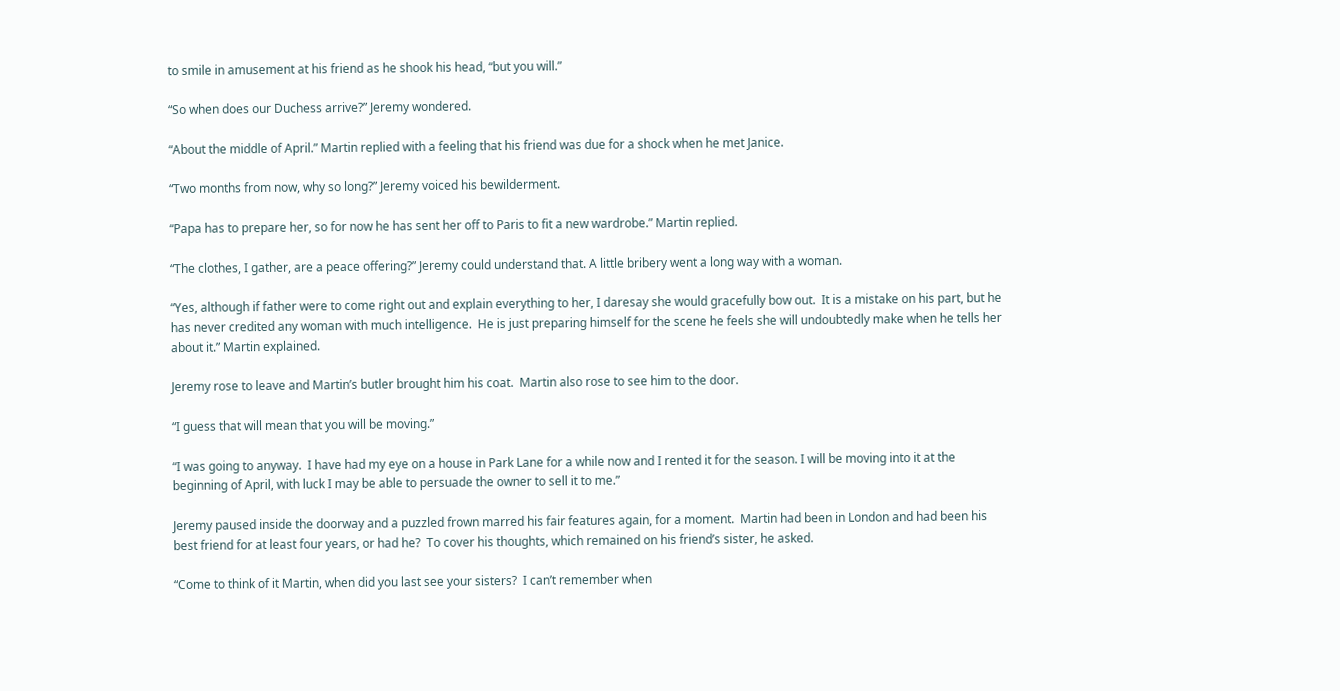to smile in amusement at his friend as he shook his head, “but you will.”

“So when does our Duchess arrive?” Jeremy wondered.

“About the middle of April.” Martin replied with a feeling that his friend was due for a shock when he met Janice.

“Two months from now, why so long?” Jeremy voiced his bewilderment.

“Papa has to prepare her, so for now he has sent her off to Paris to fit a new wardrobe.” Martin replied.

“The clothes, I gather, are a peace offering?” Jeremy could understand that. A little bribery went a long way with a woman.

“Yes, although if father were to come right out and explain everything to her, I daresay she would gracefully bow out.  It is a mistake on his part, but he has never credited any woman with much intelligence.  He is just preparing himself for the scene he feels she will undoubtedly make when he tells her about it.” Martin explained.

Jeremy rose to leave and Martin’s butler brought him his coat.  Martin also rose to see him to the door.

“I guess that will mean that you will be moving.”

“I was going to anyway.  I have had my eye on a house in Park Lane for a while now and I rented it for the season. I will be moving into it at the beginning of April, with luck I may be able to persuade the owner to sell it to me.”

Jeremy paused inside the doorway and a puzzled frown marred his fair features again, for a moment.  Martin had been in London and had been his best friend for at least four years, or had he?  To cover his thoughts, which remained on his friend’s sister, he asked.

“Come to think of it Martin, when did you last see your sisters?  I can’t remember when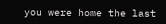you were home the last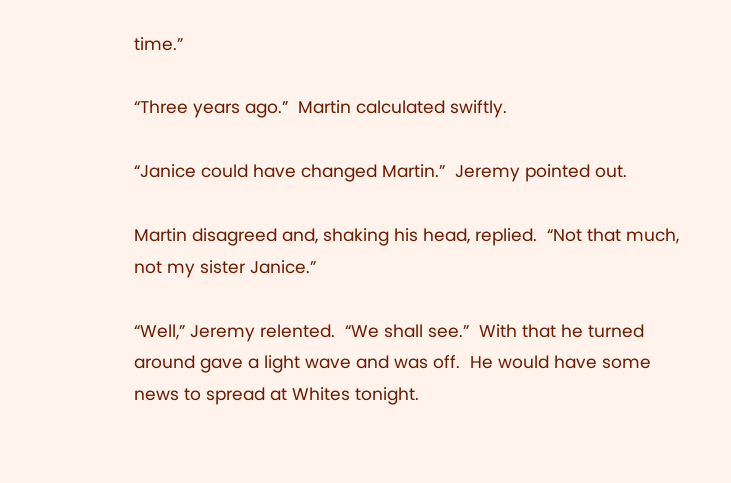time.”

“Three years ago.”  Martin calculated swiftly.

“Janice could have changed Martin.”  Jeremy pointed out.

Martin disagreed and, shaking his head, replied.  “Not that much, not my sister Janice.”

“Well,” Jeremy relented.  “We shall see.”  With that he turned around gave a light wave and was off.  He would have some news to spread at Whites tonight.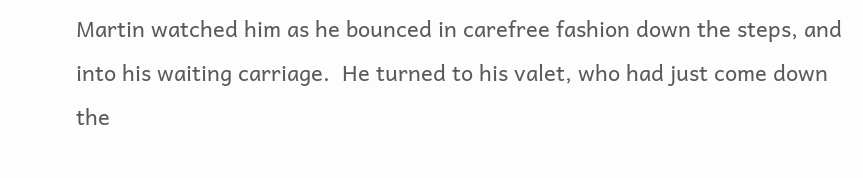Martin watched him as he bounced in carefree fashion down the steps, and into his waiting carriage.  He turned to his valet, who had just come down the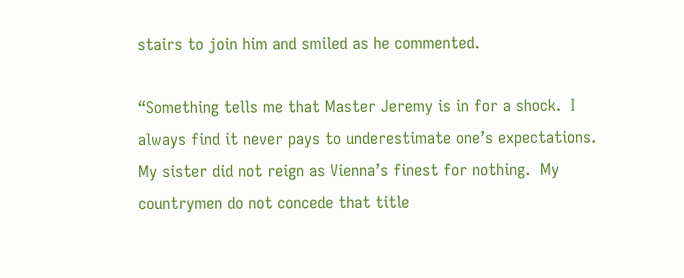stairs to join him and smiled as he commented.

“Something tells me that Master Jeremy is in for a shock.  I always find it never pays to underestimate one’s expectations.  My sister did not reign as Vienna’s finest for nothing.  My countrymen do not concede that title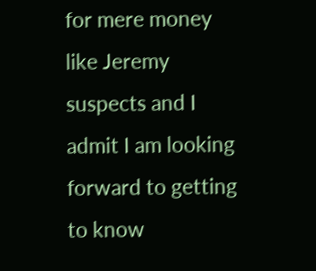for mere money like Jeremy suspects and I admit I am looking forward to getting to know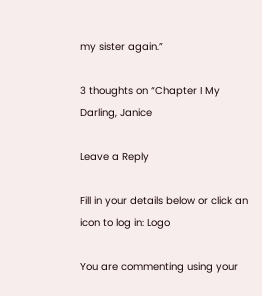my sister again.”

3 thoughts on “Chapter I My Darling, Janice

Leave a Reply

Fill in your details below or click an icon to log in: Logo

You are commenting using your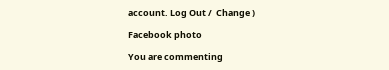account. Log Out /  Change )

Facebook photo

You are commenting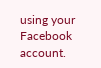using your Facebook account.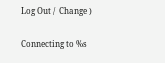Log Out /  Change )

Connecting to %s